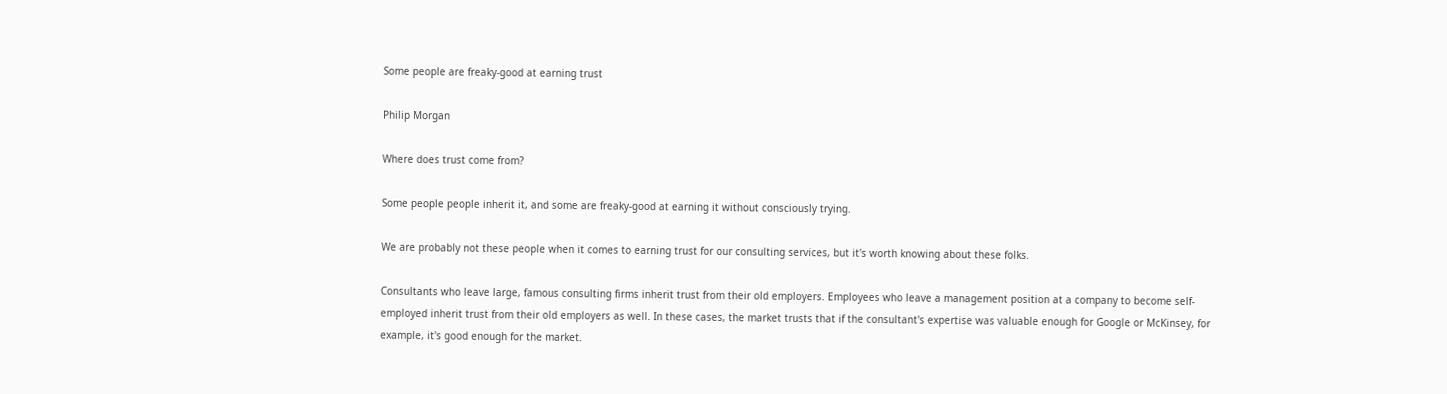Some people are freaky-good at earning trust

Philip Morgan

Where does trust come from?

Some people people inherit it, and some are freaky-good at earning it without consciously trying.

We are probably not these people when it comes to earning trust for our consulting services, but it's worth knowing about these folks.

Consultants who leave large, famous consulting firms inherit trust from their old employers. Employees who leave a management position at a company to become self-employed inherit trust from their old employers as well. In these cases, the market trusts that if the consultant's expertise was valuable enough for Google or McKinsey, for example, it's good enough for the market.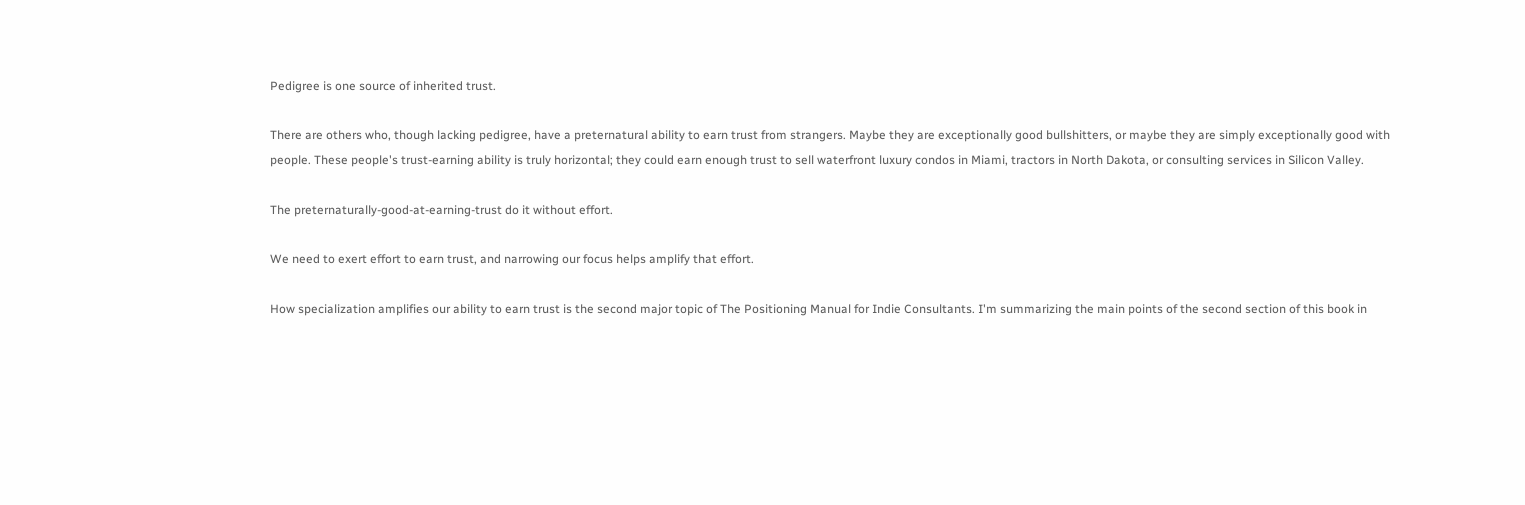Pedigree is one source of inherited trust.

There are others who, though lacking pedigree, have a preternatural ability to earn trust from strangers. Maybe they are exceptionally good bullshitters, or maybe they are simply exceptionally good with people. These people's trust-earning ability is truly horizontal; they could earn enough trust to sell waterfront luxury condos in Miami, tractors in North Dakota, or consulting services in Silicon Valley.

The preternaturally-good-at-earning-trust do it without effort.

We need to exert effort to earn trust, and narrowing our focus helps amplify that effort.

How specialization amplifies our ability to earn trust is the second major topic of The Positioning Manual for Indie Consultants. I'm summarizing the main points of the second section of this book in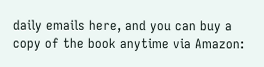daily emails here, and you can buy a copy of the book anytime via Amazon: